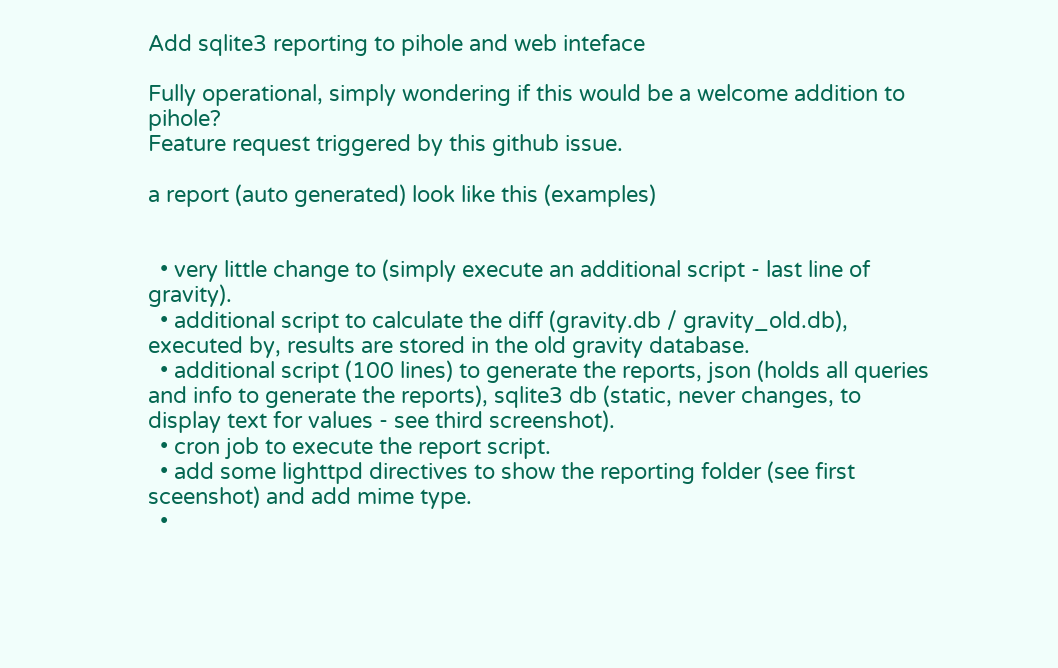Add sqlite3 reporting to pihole and web inteface

Fully operational, simply wondering if this would be a welcome addition to pihole?
Feature request triggered by this github issue.

a report (auto generated) look like this (examples)


  • very little change to (simply execute an additional script - last line of gravity).
  • additional script to calculate the diff (gravity.db / gravity_old.db), executed by, results are stored in the old gravity database.
  • additional script (100 lines) to generate the reports, json (holds all queries and info to generate the reports), sqlite3 db (static, never changes, to display text for values - see third screenshot).
  • cron job to execute the report script.
  • add some lighttpd directives to show the reporting folder (see first sceenshot) and add mime type.
  •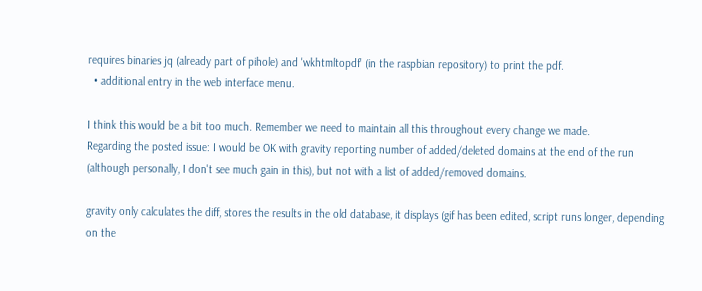requires binaries jq (already part of pihole) and 'wkhtmltopdf' (in the raspbian repository) to print the pdf.
  • additional entry in the web interface menu.

I think this would be a bit too much. Remember we need to maintain all this throughout every change we made.
Regarding the posted issue: I would be OK with gravity reporting number of added/deleted domains at the end of the run (although personally, I don't see much gain in this), but not with a list of added/removed domains.

gravity only calculates the diff, stores the results in the old database, it displays (gif has been edited, script runs longer, depending on the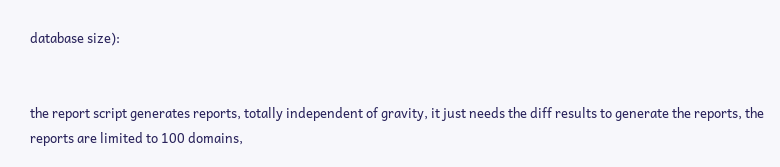database size):


the report script generates reports, totally independent of gravity, it just needs the diff results to generate the reports, the reports are limited to 100 domains,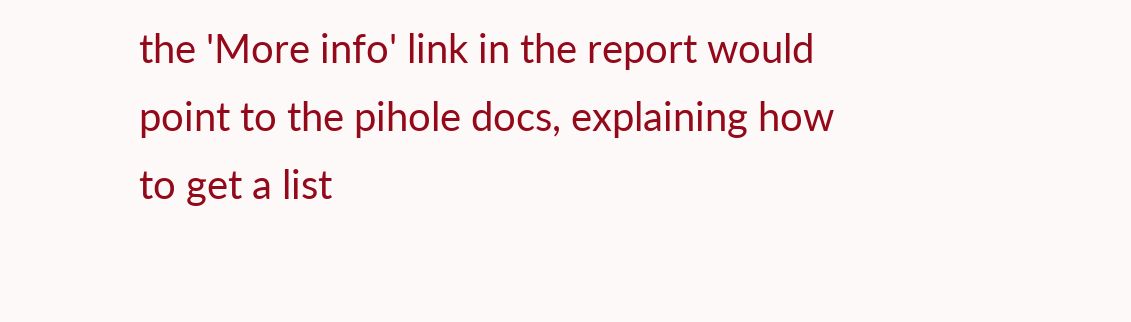the 'More info' link in the report would point to the pihole docs, explaining how to get a list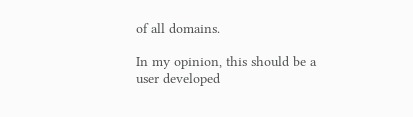of all domains.

In my opinion, this should be a user developed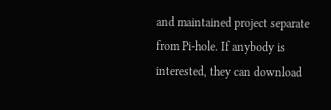and maintained project separate from Pi-hole. If anybody is interested, they can download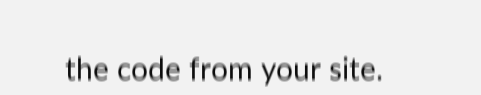the code from your site.